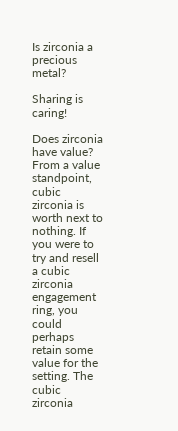Is zirconia a precious metal?

Sharing is caring!

Does zirconia have value? From a value standpoint, cubic zirconia is worth next to nothing. If you were to try and resell a cubic zirconia engagement ring, you could perhaps retain some value for the setting. The cubic zirconia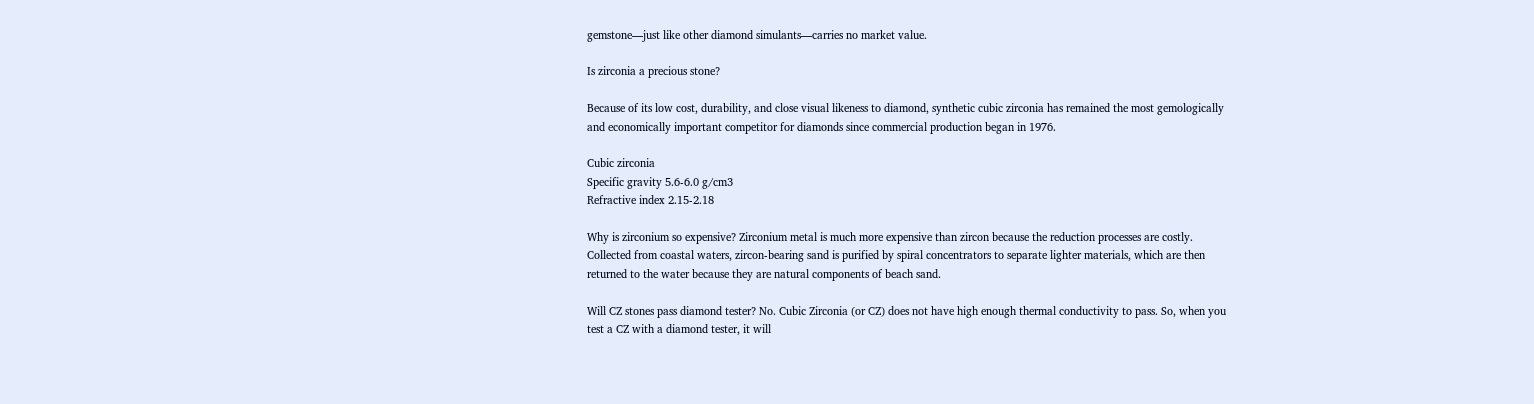gemstone—just like other diamond simulants—carries no market value.

Is zirconia a precious stone?

Because of its low cost, durability, and close visual likeness to diamond, synthetic cubic zirconia has remained the most gemologically and economically important competitor for diamonds since commercial production began in 1976.

Cubic zirconia
Specific gravity 5.6-6.0 g/cm3
Refractive index 2.15-2.18

Why is zirconium so expensive? Zirconium metal is much more expensive than zircon because the reduction processes are costly. Collected from coastal waters, zircon-bearing sand is purified by spiral concentrators to separate lighter materials, which are then returned to the water because they are natural components of beach sand.

Will CZ stones pass diamond tester? No. Cubic Zirconia (or CZ) does not have high enough thermal conductivity to pass. So, when you test a CZ with a diamond tester, it will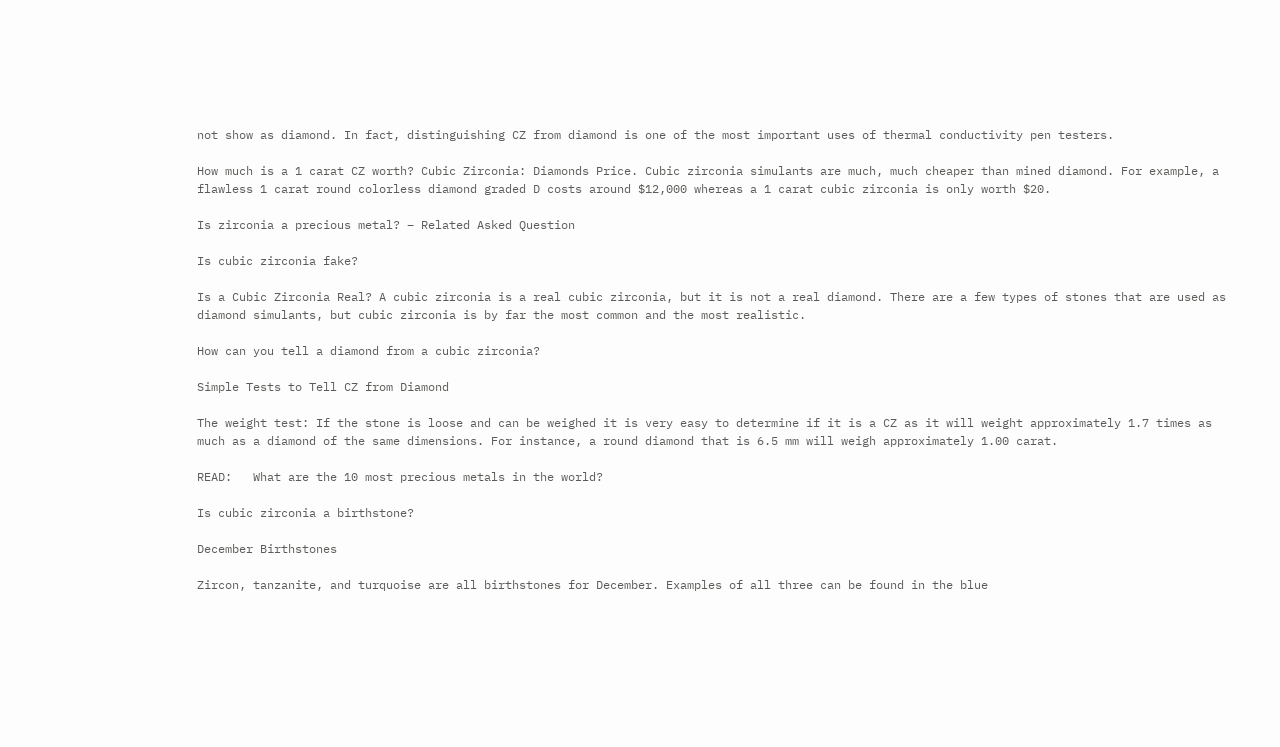not show as diamond. In fact, distinguishing CZ from diamond is one of the most important uses of thermal conductivity pen testers.

How much is a 1 carat CZ worth? Cubic Zirconia: Diamonds Price. Cubic zirconia simulants are much, much cheaper than mined diamond. For example, a flawless 1 carat round colorless diamond graded D costs around $12,000 whereas a 1 carat cubic zirconia is only worth $20.

Is zirconia a precious metal? – Related Asked Question

Is cubic zirconia fake?

Is a Cubic Zirconia Real? A cubic zirconia is a real cubic zirconia, but it is not a real diamond. There are a few types of stones that are used as diamond simulants, but cubic zirconia is by far the most common and the most realistic.

How can you tell a diamond from a cubic zirconia?

Simple Tests to Tell CZ from Diamond

The weight test: If the stone is loose and can be weighed it is very easy to determine if it is a CZ as it will weight approximately 1.7 times as much as a diamond of the same dimensions. For instance, a round diamond that is 6.5 mm will weigh approximately 1.00 carat.

READ:   What are the 10 most precious metals in the world?

Is cubic zirconia a birthstone?

December Birthstones

Zircon, tanzanite, and turquoise are all birthstones for December. Examples of all three can be found in the blue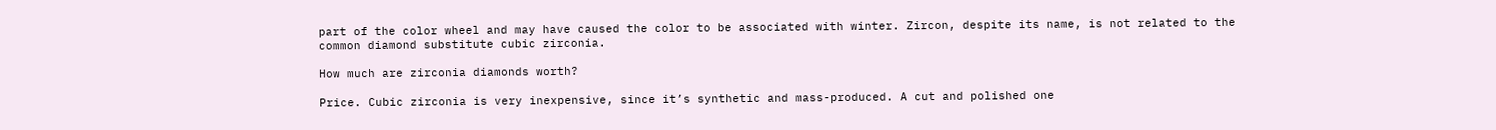part of the color wheel and may have caused the color to be associated with winter. Zircon, despite its name, is not related to the common diamond substitute cubic zirconia.

How much are zirconia diamonds worth?

Price. Cubic zirconia is very inexpensive, since it’s synthetic and mass-produced. A cut and polished one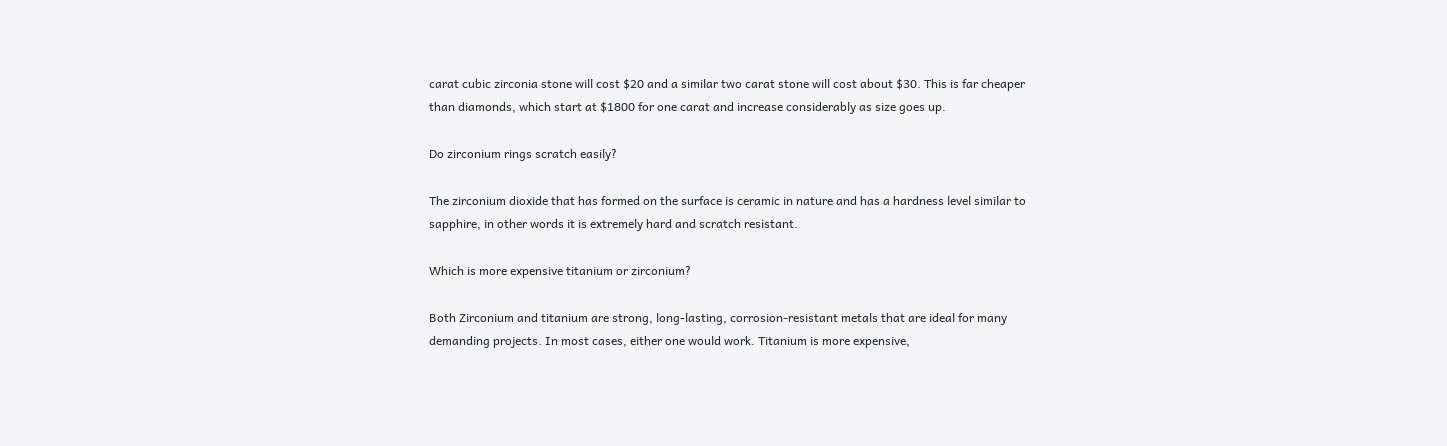carat cubic zirconia stone will cost $20 and a similar two carat stone will cost about $30. This is far cheaper than diamonds, which start at $1800 for one carat and increase considerably as size goes up.

Do zirconium rings scratch easily?

The zirconium dioxide that has formed on the surface is ceramic in nature and has a hardness level similar to sapphire, in other words it is extremely hard and scratch resistant.

Which is more expensive titanium or zirconium?

Both Zirconium and titanium are strong, long-lasting, corrosion-resistant metals that are ideal for many demanding projects. In most cases, either one would work. Titanium is more expensive,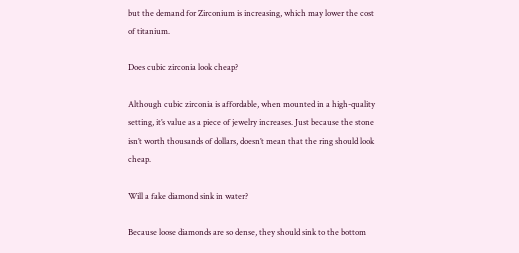but the demand for Zirconium is increasing, which may lower the cost of titanium.

Does cubic zirconia look cheap?

Although cubic zirconia is affordable, when mounted in a high-quality setting, it’s value as a piece of jewelry increases. Just because the stone isn’t worth thousands of dollars, doesn’t mean that the ring should look cheap.

Will a fake diamond sink in water?

Because loose diamonds are so dense, they should sink to the bottom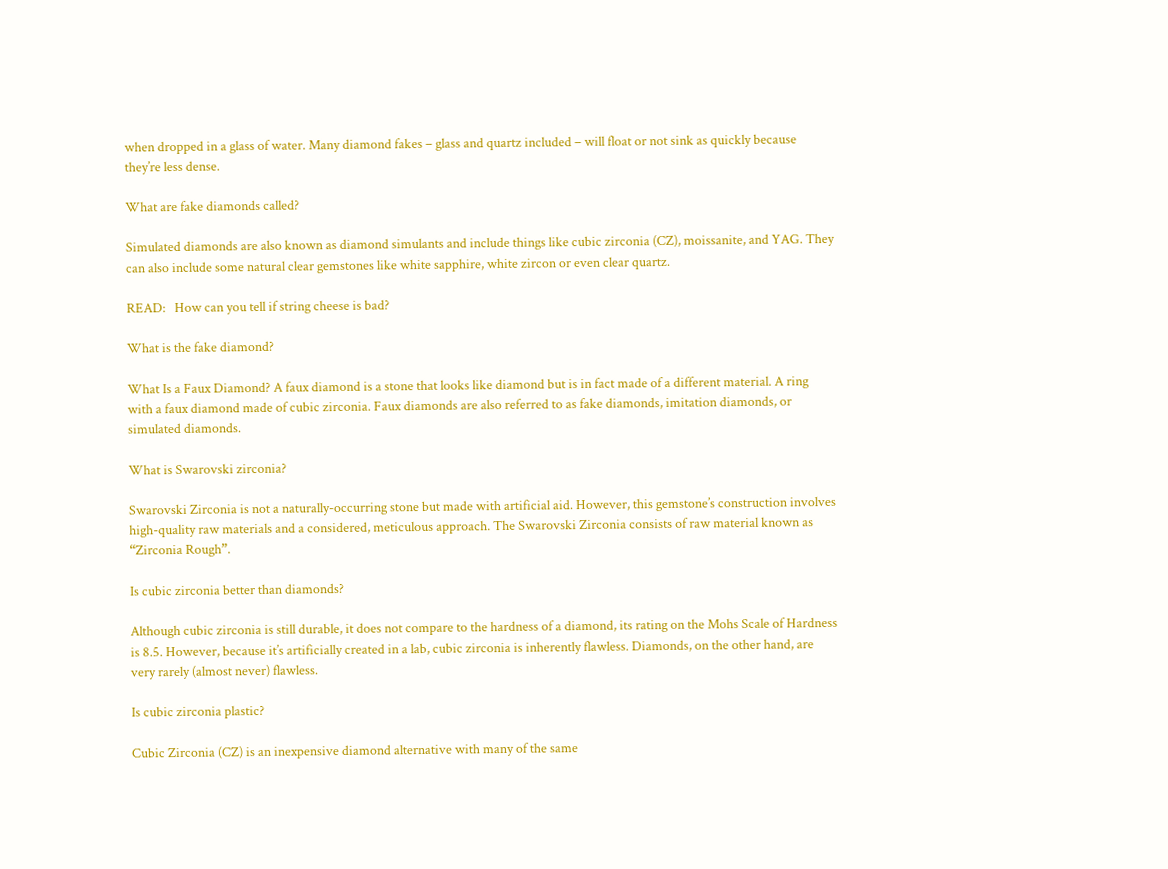when dropped in a glass of water. Many diamond fakes – glass and quartz included – will float or not sink as quickly because they’re less dense.

What are fake diamonds called?

Simulated diamonds are also known as diamond simulants and include things like cubic zirconia (CZ), moissanite, and YAG. They can also include some natural clear gemstones like white sapphire, white zircon or even clear quartz.

READ:   How can you tell if string cheese is bad?

What is the fake diamond?

What Is a Faux Diamond? A faux diamond is a stone that looks like diamond but is in fact made of a different material. A ring with a faux diamond made of cubic zirconia. Faux diamonds are also referred to as fake diamonds, imitation diamonds, or simulated diamonds.

What is Swarovski zirconia?

Swarovski Zirconia is not a naturally-occurring stone but made with artificial aid. However, this gemstone’s construction involves high-quality raw materials and a considered, meticulous approach. The Swarovski Zirconia consists of raw material known as “Zirconia Rough”.

Is cubic zirconia better than diamonds?

Although cubic zirconia is still durable, it does not compare to the hardness of a diamond, its rating on the Mohs Scale of Hardness is 8.5. However, because it’s artificially created in a lab, cubic zirconia is inherently flawless. Diamonds, on the other hand, are very rarely (almost never) flawless.

Is cubic zirconia plastic?

Cubic Zirconia (CZ) is an inexpensive diamond alternative with many of the same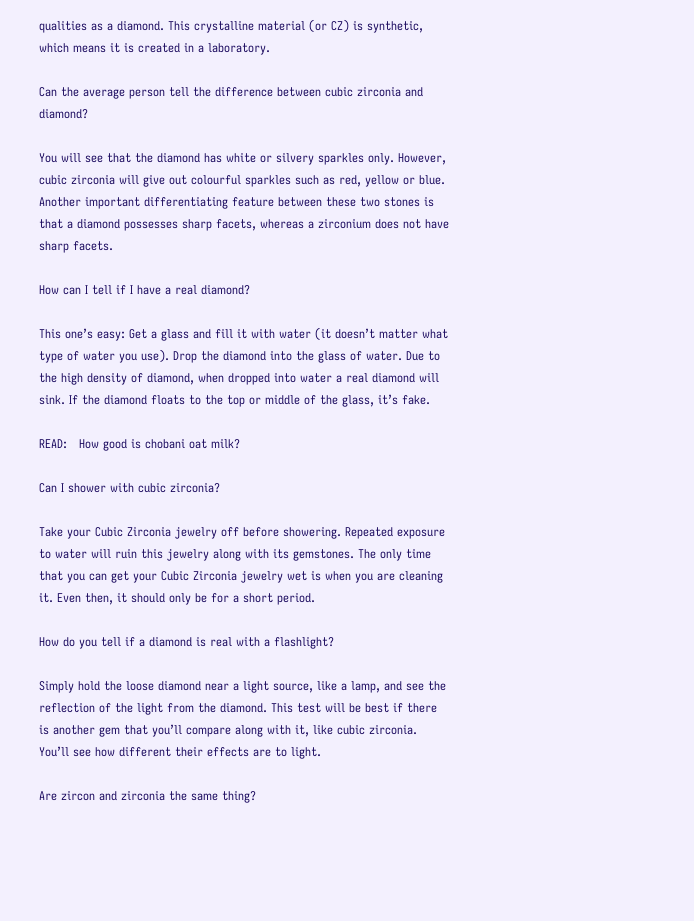qualities as a diamond. This crystalline material (or CZ) is synthetic, which means it is created in a laboratory.

Can the average person tell the difference between cubic zirconia and diamond?

You will see that the diamond has white or silvery sparkles only. However, cubic zirconia will give out colourful sparkles such as red, yellow or blue. Another important differentiating feature between these two stones is that a diamond possesses sharp facets, whereas a zirconium does not have sharp facets.

How can I tell if I have a real diamond?

This one’s easy: Get a glass and fill it with water (it doesn’t matter what type of water you use). Drop the diamond into the glass of water. Due to the high density of diamond, when dropped into water a real diamond will sink. If the diamond floats to the top or middle of the glass, it’s fake.

READ:   How good is chobani oat milk?

Can I shower with cubic zirconia?

Take your Cubic Zirconia jewelry off before showering. Repeated exposure to water will ruin this jewelry along with its gemstones. The only time that you can get your Cubic Zirconia jewelry wet is when you are cleaning it. Even then, it should only be for a short period.

How do you tell if a diamond is real with a flashlight?

Simply hold the loose diamond near a light source, like a lamp, and see the reflection of the light from the diamond. This test will be best if there is another gem that you’ll compare along with it, like cubic zirconia. You’ll see how different their effects are to light.

Are zircon and zirconia the same thing?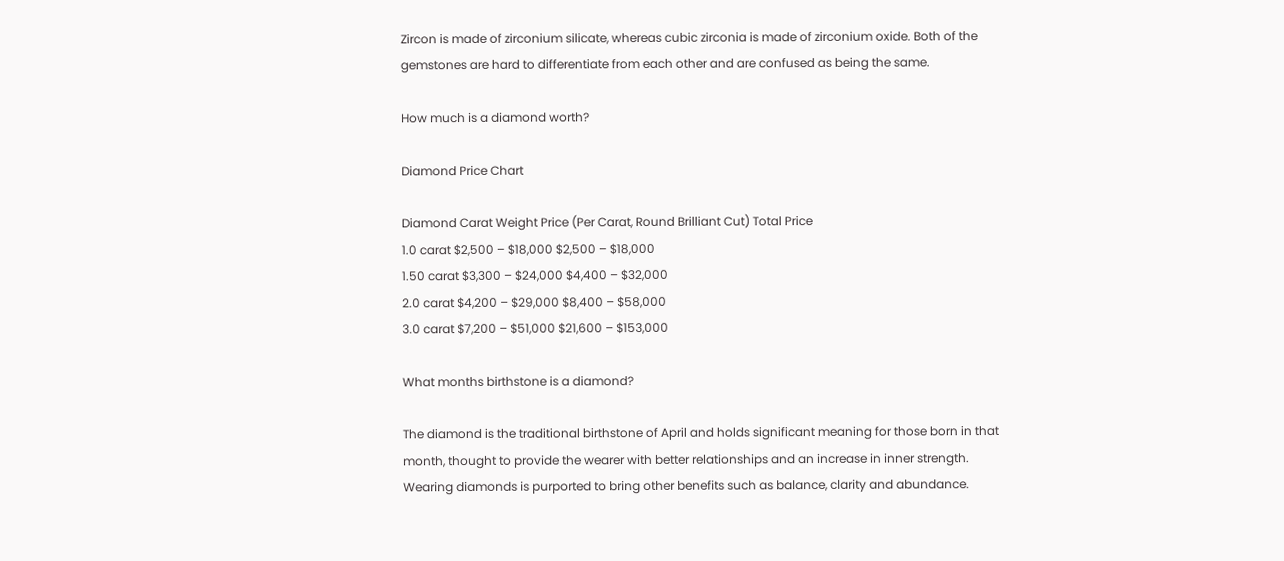Zircon is made of zirconium silicate, whereas cubic zirconia is made of zirconium oxide. Both of the gemstones are hard to differentiate from each other and are confused as being the same.

How much is a diamond worth?

Diamond Price Chart

Diamond Carat Weight Price (Per Carat, Round Brilliant Cut) Total Price
1.0 carat $2,500 – $18,000 $2,500 – $18,000
1.50 carat $3,300 – $24,000 $4,400 – $32,000
2.0 carat $4,200 – $29,000 $8,400 – $58,000
3.0 carat $7,200 – $51,000 $21,600 – $153,000

What months birthstone is a diamond?

The diamond is the traditional birthstone of April and holds significant meaning for those born in that month, thought to provide the wearer with better relationships and an increase in inner strength. Wearing diamonds is purported to bring other benefits such as balance, clarity and abundance.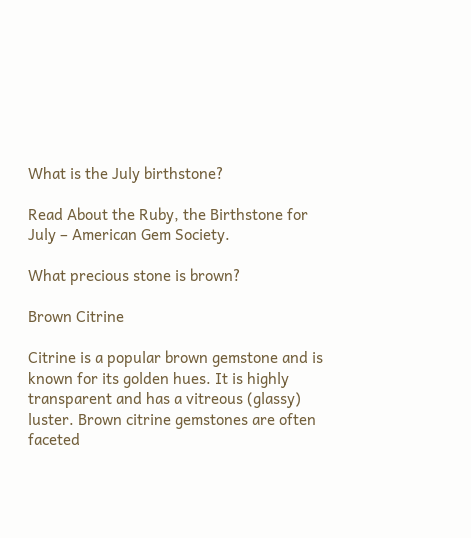What is the July birthstone?

Read About the Ruby, the Birthstone for July – American Gem Society.

What precious stone is brown?

Brown Citrine

Citrine is a popular brown gemstone and is known for its golden hues. It is highly transparent and has a vitreous (glassy) luster. Brown citrine gemstones are often faceted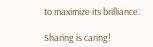to maximize its brilliance.

Sharing is caring!